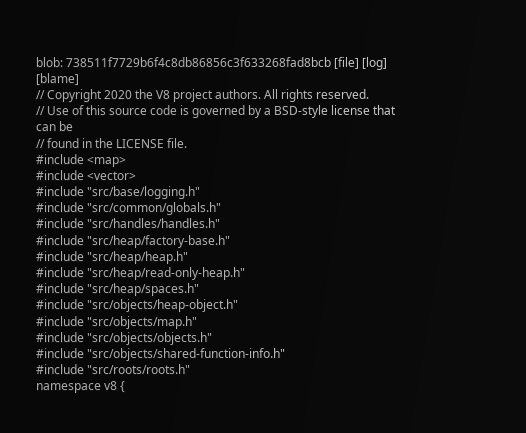blob: 738511f7729b6f4c8db86856c3f633268fad8bcb [file] [log] [blame]
// Copyright 2020 the V8 project authors. All rights reserved.
// Use of this source code is governed by a BSD-style license that can be
// found in the LICENSE file.
#include <map>
#include <vector>
#include "src/base/logging.h"
#include "src/common/globals.h"
#include "src/handles/handles.h"
#include "src/heap/factory-base.h"
#include "src/heap/heap.h"
#include "src/heap/read-only-heap.h"
#include "src/heap/spaces.h"
#include "src/objects/heap-object.h"
#include "src/objects/map.h"
#include "src/objects/objects.h"
#include "src/objects/shared-function-info.h"
#include "src/roots/roots.h"
namespace v8 {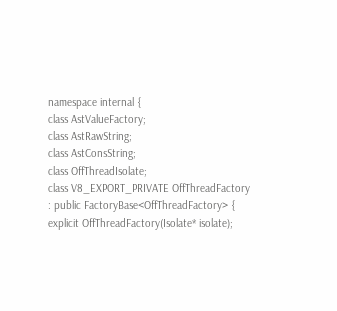namespace internal {
class AstValueFactory;
class AstRawString;
class AstConsString;
class OffThreadIsolate;
class V8_EXPORT_PRIVATE OffThreadFactory
: public FactoryBase<OffThreadFactory> {
explicit OffThreadFactory(Isolate* isolate);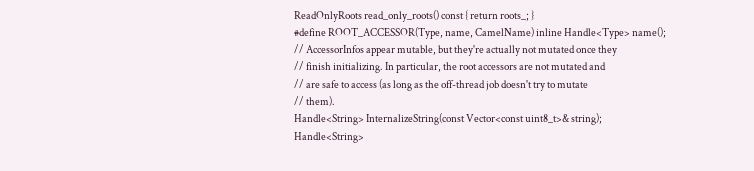ReadOnlyRoots read_only_roots() const { return roots_; }
#define ROOT_ACCESSOR(Type, name, CamelName) inline Handle<Type> name();
// AccessorInfos appear mutable, but they're actually not mutated once they
// finish initializing. In particular, the root accessors are not mutated and
// are safe to access (as long as the off-thread job doesn't try to mutate
// them).
Handle<String> InternalizeString(const Vector<const uint8_t>& string);
Handle<String>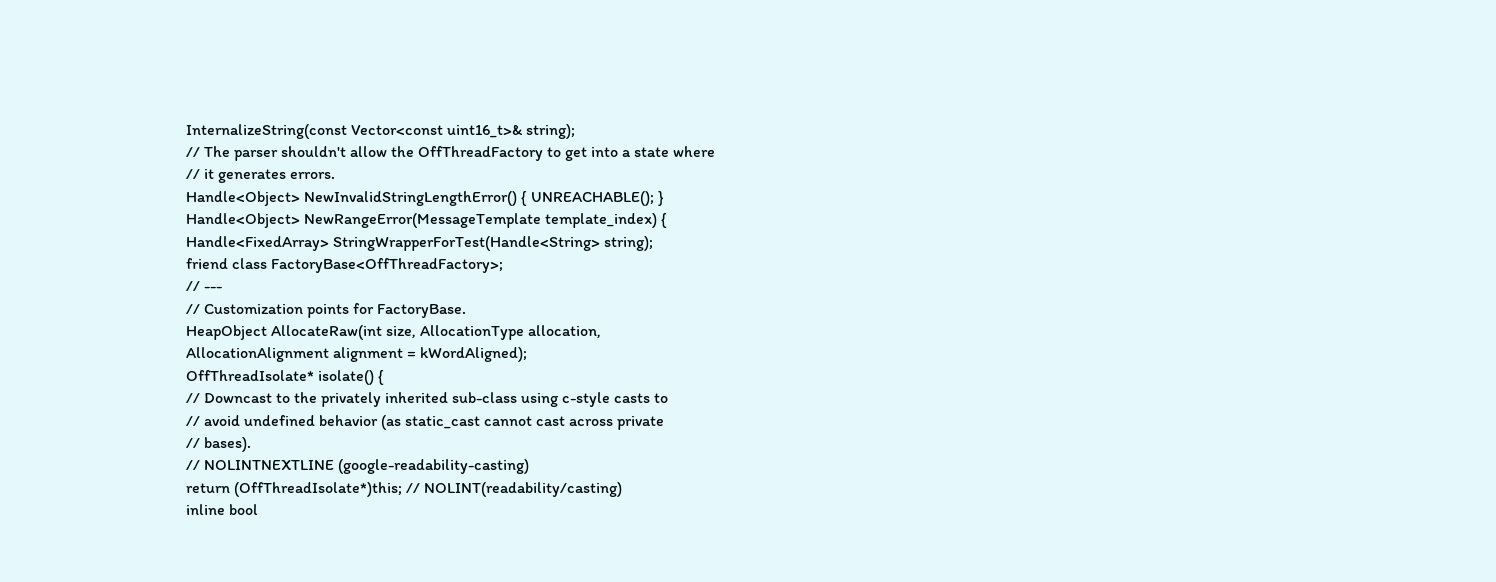InternalizeString(const Vector<const uint16_t>& string);
// The parser shouldn't allow the OffThreadFactory to get into a state where
// it generates errors.
Handle<Object> NewInvalidStringLengthError() { UNREACHABLE(); }
Handle<Object> NewRangeError(MessageTemplate template_index) {
Handle<FixedArray> StringWrapperForTest(Handle<String> string);
friend class FactoryBase<OffThreadFactory>;
// ---
// Customization points for FactoryBase.
HeapObject AllocateRaw(int size, AllocationType allocation,
AllocationAlignment alignment = kWordAligned);
OffThreadIsolate* isolate() {
// Downcast to the privately inherited sub-class using c-style casts to
// avoid undefined behavior (as static_cast cannot cast across private
// bases).
// NOLINTNEXTLINE (google-readability-casting)
return (OffThreadIsolate*)this; // NOLINT(readability/casting)
inline bool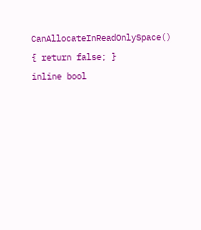CanAllocateInReadOnlySpace() { return false; }
inline bool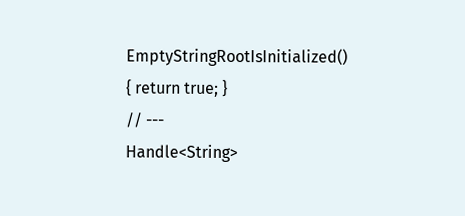EmptyStringRootIsInitialized() { return true; }
// ---
Handle<String>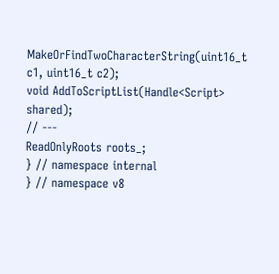MakeOrFindTwoCharacterString(uint16_t c1, uint16_t c2);
void AddToScriptList(Handle<Script> shared);
// ---
ReadOnlyRoots roots_;
} // namespace internal
} // namespace v8